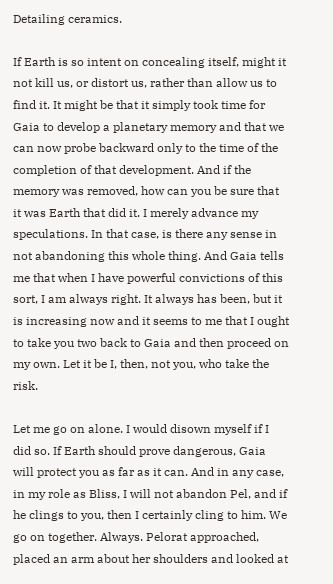Detailing ceramics.

If Earth is so intent on concealing itself, might it not kill us, or distort us, rather than allow us to find it. It might be that it simply took time for Gaia to develop a planetary memory and that we can now probe backward only to the time of the completion of that development. And if the memory was removed, how can you be sure that it was Earth that did it. I merely advance my speculations. In that case, is there any sense in not abandoning this whole thing. And Gaia tells me that when I have powerful convictions of this sort, I am always right. It always has been, but it is increasing now and it seems to me that I ought to take you two back to Gaia and then proceed on my own. Let it be I, then, not you, who take the risk.

Let me go on alone. I would disown myself if I did so. If Earth should prove dangerous, Gaia will protect you as far as it can. And in any case, in my role as Bliss, I will not abandon Pel, and if he clings to you, then I certainly cling to him. We go on together. Always. Pelorat approached, placed an arm about her shoulders and looked at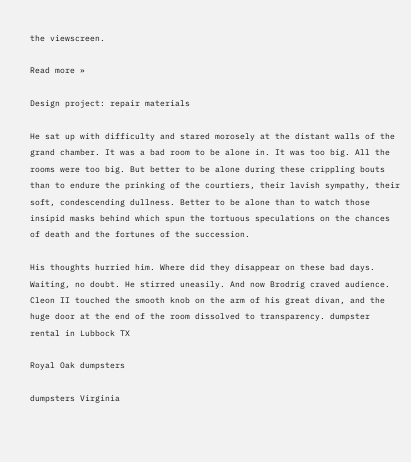the viewscreen.

Read more »

Design project: repair materials

He sat up with difficulty and stared morosely at the distant walls of the grand chamber. It was a bad room to be alone in. It was too big. All the rooms were too big. But better to be alone during these crippling bouts than to endure the prinking of the courtiers, their lavish sympathy, their soft, condescending dullness. Better to be alone than to watch those insipid masks behind which spun the tortuous speculations on the chances of death and the fortunes of the succession.

His thoughts hurried him. Where did they disappear on these bad days. Waiting, no doubt. He stirred uneasily. And now Brodrig craved audience. Cleon II touched the smooth knob on the arm of his great divan, and the huge door at the end of the room dissolved to transparency. dumpster rental in Lubbock TX

Royal Oak dumpsters

dumpsters Virginia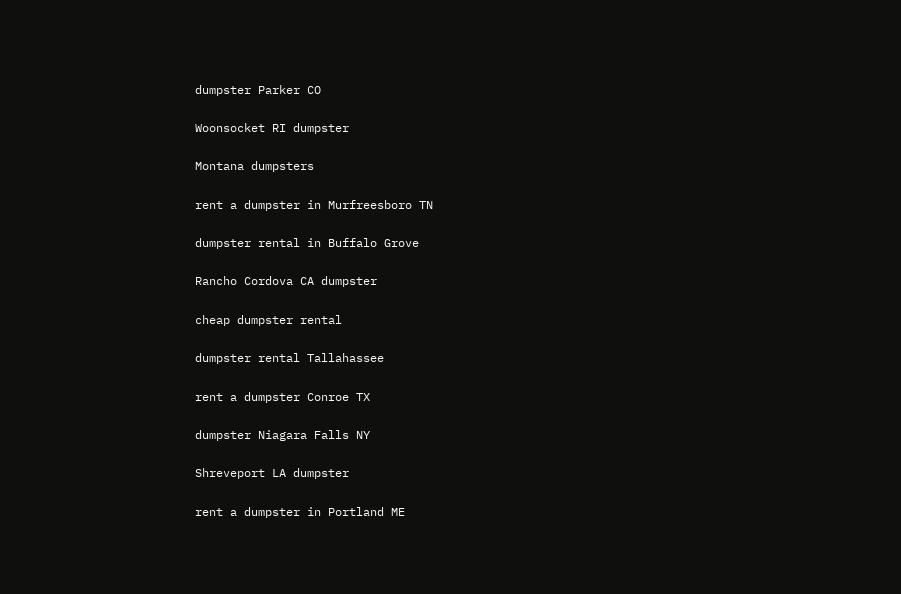dumpster Parker CO

Woonsocket RI dumpster

Montana dumpsters

rent a dumpster in Murfreesboro TN

dumpster rental in Buffalo Grove

Rancho Cordova CA dumpster

cheap dumpster rental

dumpster rental Tallahassee

rent a dumpster Conroe TX

dumpster Niagara Falls NY

Shreveport LA dumpster

rent a dumpster in Portland ME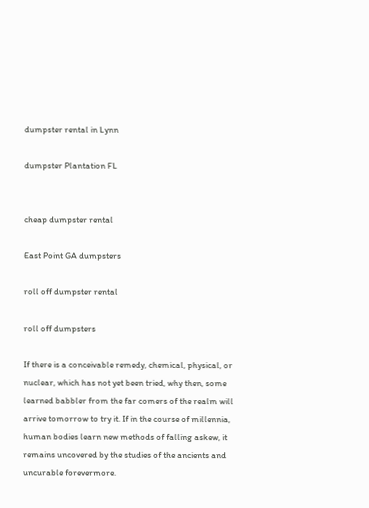dumpster rental in Lynn

dumpster Plantation FL


cheap dumpster rental

East Point GA dumpsters

roll off dumpster rental

roll off dumpsters

If there is a conceivable remedy, chemical, physical, or nuclear, which has not yet been tried, why then, some learned babbler from the far comers of the realm will arrive tomorrow to try it. If in the course of millennia, human bodies learn new methods of falling askew, it remains uncovered by the studies of the ancients and uncurable forevermore.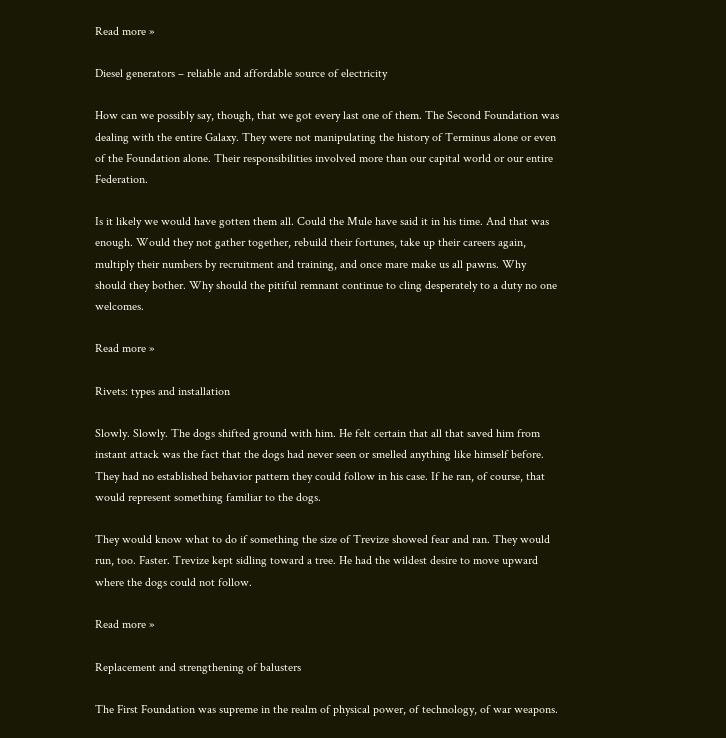Read more »

Diesel generators – reliable and affordable source of electricity

How can we possibly say, though, that we got every last one of them. The Second Foundation was dealing with the entire Galaxy. They were not manipulating the history of Terminus alone or even of the Foundation alone. Their responsibilities involved more than our capital world or our entire Federation.

Is it likely we would have gotten them all. Could the Mule have said it in his time. And that was enough. Would they not gather together, rebuild their fortunes, take up their careers again, multiply their numbers by recruitment and training, and once mare make us all pawns. Why should they bother. Why should the pitiful remnant continue to cling desperately to a duty no one welcomes.

Read more »

Rivets: types and installation

Slowly. Slowly. The dogs shifted ground with him. He felt certain that all that saved him from instant attack was the fact that the dogs had never seen or smelled anything like himself before. They had no established behavior pattern they could follow in his case. If he ran, of course, that would represent something familiar to the dogs.

They would know what to do if something the size of Trevize showed fear and ran. They would run, too. Faster. Trevize kept sidling toward a tree. He had the wildest desire to move upward where the dogs could not follow.

Read more »

Replacement and strengthening of balusters

The First Foundation was supreme in the realm of physical power, of technology, of war weapons.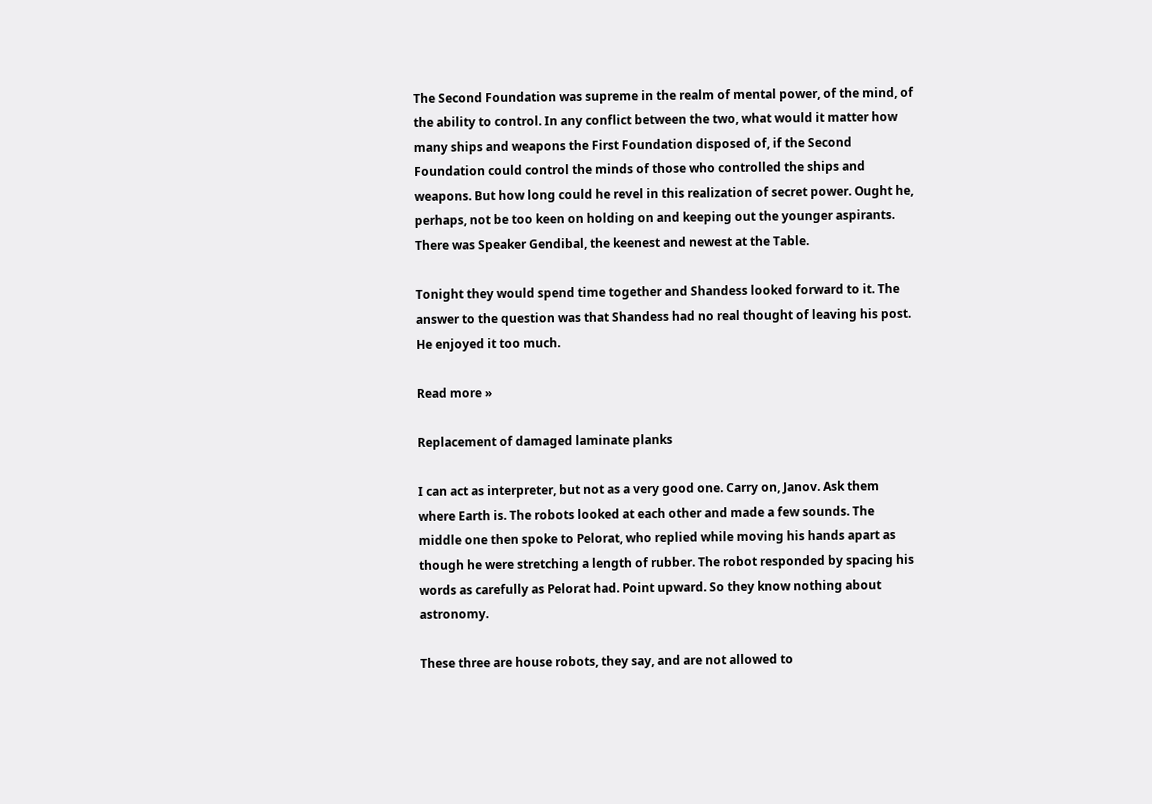The Second Foundation was supreme in the realm of mental power, of the mind, of the ability to control. In any conflict between the two, what would it matter how many ships and weapons the First Foundation disposed of, if the Second Foundation could control the minds of those who controlled the ships and weapons. But how long could he revel in this realization of secret power. Ought he, perhaps, not be too keen on holding on and keeping out the younger aspirants. There was Speaker Gendibal, the keenest and newest at the Table.

Tonight they would spend time together and Shandess looked forward to it. The answer to the question was that Shandess had no real thought of leaving his post. He enjoyed it too much.

Read more »

Replacement of damaged laminate planks

I can act as interpreter, but not as a very good one. Carry on, Janov. Ask them where Earth is. The robots looked at each other and made a few sounds. The middle one then spoke to Pelorat, who replied while moving his hands apart as though he were stretching a length of rubber. The robot responded by spacing his words as carefully as Pelorat had. Point upward. So they know nothing about astronomy.

These three are house robots, they say, and are not allowed to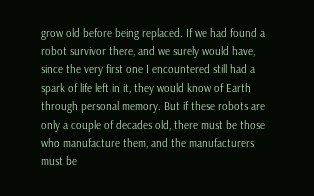grow old before being replaced. If we had found a robot survivor there, and we surely would have, since the very first one I encountered still had a spark of life left in it, they would know of Earth through personal memory. But if these robots are only a couple of decades old, there must be those who manufacture them, and the manufacturers must be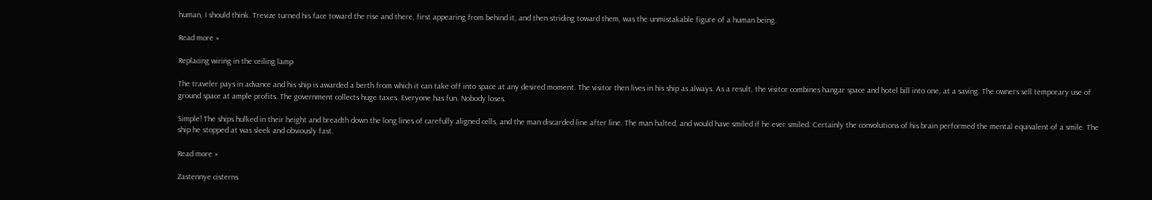human, I should think. Trevize turned his face toward the rise and there, first appearing from behind it, and then striding toward them, was the unmistakable figure of a human being.

Read more »

Replacing wiring in the ceiling lamp

The traveler pays in advance and his ship is awarded a berth from which it can take off into space at any desired moment. The visitor then lives in his ship as always. As a result, the visitor combines hangar space and hotel bill into one, at a saving. The owners sell temporary use of ground space at ample profits. The government collects huge taxes. Everyone has fun. Nobody loses.

Simple! The ships hulked in their height and breadth down the long lines of carefully aligned cells, and the man discarded line after line. The man halted, and would have smiled if he ever smiled. Certainly the convolutions of his brain performed the mental equivalent of a smile. The ship he stopped at was sleek and obviously fast.

Read more »

Zastennye cisterns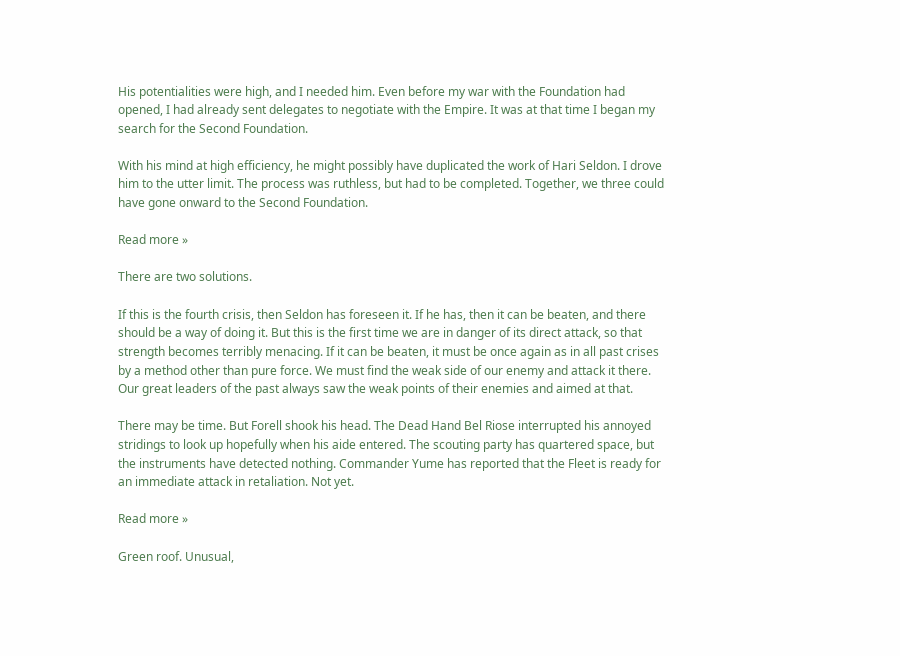His potentialities were high, and I needed him. Even before my war with the Foundation had opened, I had already sent delegates to negotiate with the Empire. It was at that time I began my search for the Second Foundation.

With his mind at high efficiency, he might possibly have duplicated the work of Hari Seldon. I drove him to the utter limit. The process was ruthless, but had to be completed. Together, we three could have gone onward to the Second Foundation.

Read more »

There are two solutions.

If this is the fourth crisis, then Seldon has foreseen it. If he has, then it can be beaten, and there should be a way of doing it. But this is the first time we are in danger of its direct attack, so that strength becomes terribly menacing. If it can be beaten, it must be once again as in all past crises by a method other than pure force. We must find the weak side of our enemy and attack it there. Our great leaders of the past always saw the weak points of their enemies and aimed at that.

There may be time. But Forell shook his head. The Dead Hand Bel Riose interrupted his annoyed stridings to look up hopefully when his aide entered. The scouting party has quartered space, but the instruments have detected nothing. Commander Yume has reported that the Fleet is ready for an immediate attack in retaliation. Not yet.

Read more »

Green roof. Unusual,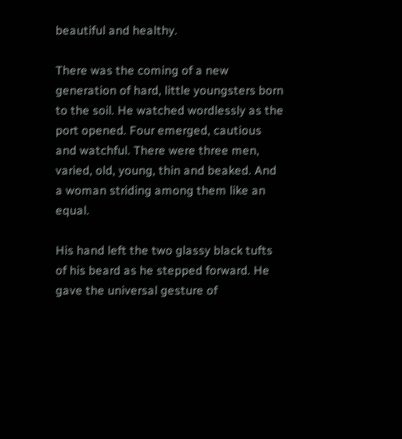beautiful and healthy.

There was the coming of a new generation of hard, little youngsters born to the soil. He watched wordlessly as the port opened. Four emerged, cautious and watchful. There were three men, varied, old, young, thin and beaked. And a woman striding among them like an equal.

His hand left the two glassy black tufts of his beard as he stepped forward. He gave the universal gesture of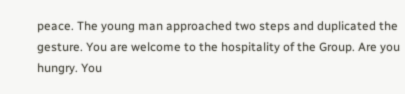peace. The young man approached two steps and duplicated the gesture. You are welcome to the hospitality of the Group. Are you hungry. You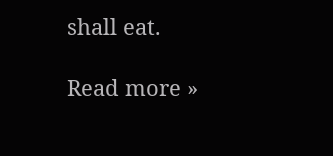shall eat.

Read more »